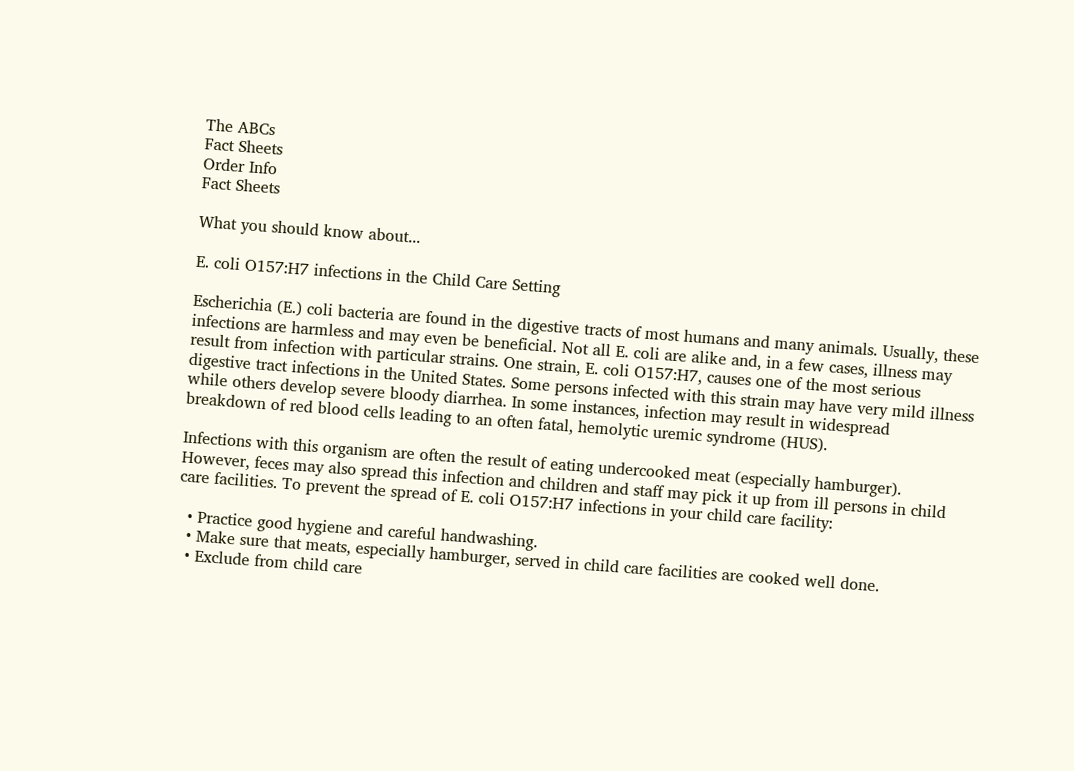The ABCs
Fact Sheets
Order Info
Fact Sheets

What you should know about...

E. coli O157:H7 infections in the Child Care Setting

Escherichia (E.) coli bacteria are found in the digestive tracts of most humans and many animals. Usually, these infections are harmless and may even be beneficial. Not all E. coli are alike and, in a few cases, illness may result from infection with particular strains. One strain, E. coli O157:H7, causes one of the most serious digestive tract infections in the United States. Some persons infected with this strain may have very mild illness while others develop severe bloody diarrhea. In some instances, infection may result in widespread breakdown of red blood cells leading to an often fatal, hemolytic uremic syndrome (HUS).

Infections with this organism are often the result of eating undercooked meat (especially hamburger). However, feces may also spread this infection and children and staff may pick it up from ill persons in child care facilities. To prevent the spread of E. coli O157:H7 infections in your child care facility:

  • Practice good hygiene and careful handwashing.
  • Make sure that meats, especially hamburger, served in child care facilities are cooked well done.
  • Exclude from child care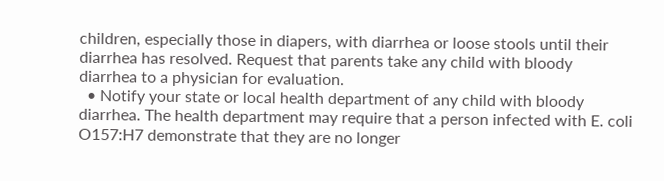children, especially those in diapers, with diarrhea or loose stools until their diarrhea has resolved. Request that parents take any child with bloody diarrhea to a physician for evaluation.
  • Notify your state or local health department of any child with bloody diarrhea. The health department may require that a person infected with E. coli O157:H7 demonstrate that they are no longer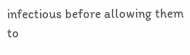infectious before allowing them to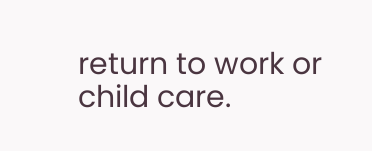return to work or child care.